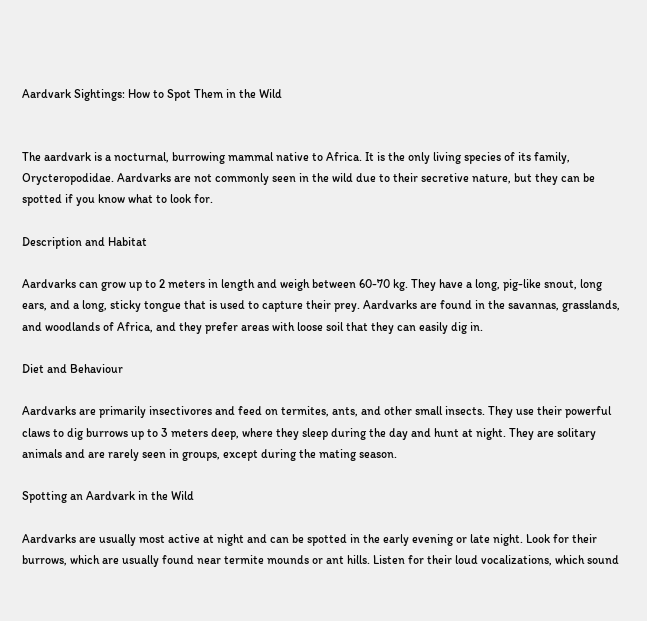Aardvark Sightings: How to Spot Them in the Wild


The aardvark is a nocturnal, burrowing mammal native to Africa. It is the only living species of its family, Orycteropodidae. Aardvarks are not commonly seen in the wild due to their secretive nature, but they can be spotted if you know what to look for.

Description and Habitat

Aardvarks can grow up to 2 meters in length and weigh between 60-70 kg. They have a long, pig-like snout, long ears, and a long, sticky tongue that is used to capture their prey. Aardvarks are found in the savannas, grasslands, and woodlands of Africa, and they prefer areas with loose soil that they can easily dig in.

Diet and Behaviour

Aardvarks are primarily insectivores and feed on termites, ants, and other small insects. They use their powerful claws to dig burrows up to 3 meters deep, where they sleep during the day and hunt at night. They are solitary animals and are rarely seen in groups, except during the mating season.

Spotting an Aardvark in the Wild

Aardvarks are usually most active at night and can be spotted in the early evening or late night. Look for their burrows, which are usually found near termite mounds or ant hills. Listen for their loud vocalizations, which sound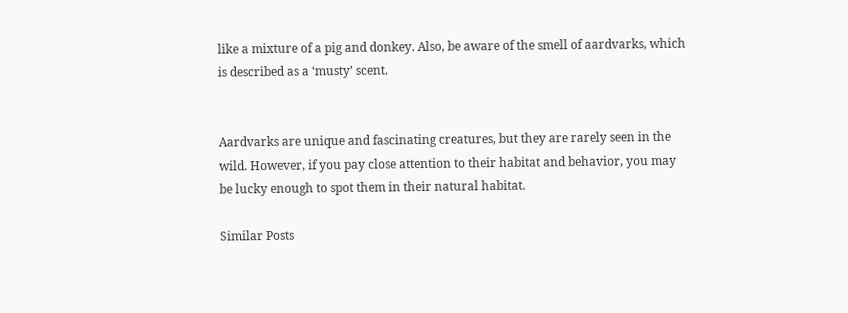like a mixture of a pig and donkey. Also, be aware of the smell of aardvarks, which is described as a ‘musty’ scent.


Aardvarks are unique and fascinating creatures, but they are rarely seen in the wild. However, if you pay close attention to their habitat and behavior, you may be lucky enough to spot them in their natural habitat.

Similar Posts